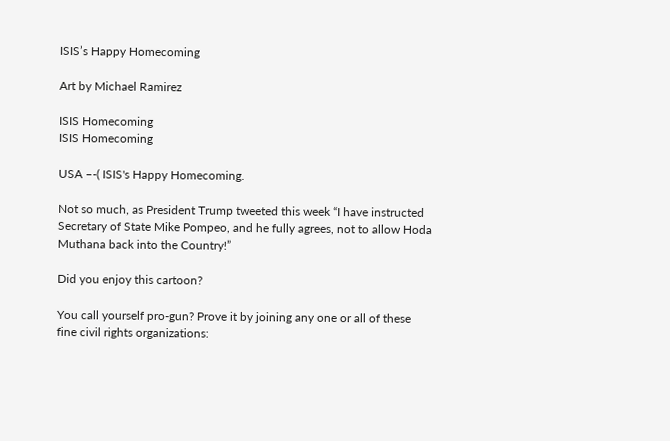ISIS’s Happy Homecoming

Art by Michael Ramirez

ISIS Homecoming
ISIS Homecoming

USA –-( ISIS's Happy Homecoming.

Not so much, as President Trump tweeted this week “I have instructed Secretary of State Mike Pompeo, and he fully agrees, not to allow Hoda Muthana back into the Country!”

Did you enjoy this cartoon?

You call yourself pro-gun? Prove it by joining any one or all of these fine civil rights organizations: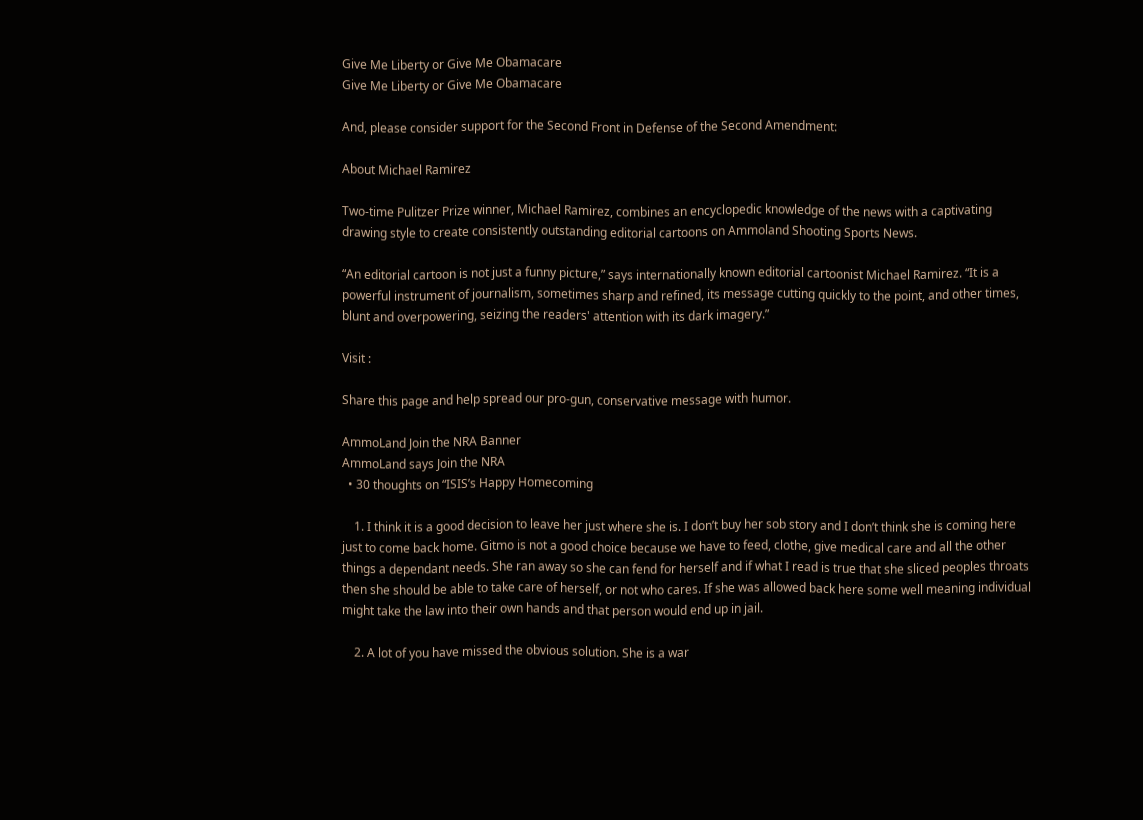Give Me Liberty or Give Me Obamacare
Give Me Liberty or Give Me Obamacare

And, please consider support for the Second Front in Defense of the Second Amendment:

About Michael Ramirez

Two-time Pulitzer Prize winner, Michael Ramirez, combines an encyclopedic knowledge of the news with a captivating drawing style to create consistently outstanding editorial cartoons on Ammoland Shooting Sports News.

“An editorial cartoon is not just a funny picture,” says internationally known editorial cartoonist Michael Ramirez. “It is a powerful instrument of journalism, sometimes sharp and refined, its message cutting quickly to the point, and other times, blunt and overpowering, seizing the readers' attention with its dark imagery.”

Visit :

Share this page and help spread our pro-gun, conservative message with humor.

AmmoLand Join the NRA Banner
AmmoLand says Join the NRA
  • 30 thoughts on “ISIS’s Happy Homecoming

    1. I think it is a good decision to leave her just where she is. I don’t buy her sob story and I don’t think she is coming here just to come back home. Gitmo is not a good choice because we have to feed, clothe, give medical care and all the other things a dependant needs. She ran away so she can fend for herself and if what I read is true that she sliced peoples throats then she should be able to take care of herself, or not who cares. If she was allowed back here some well meaning individual might take the law into their own hands and that person would end up in jail.

    2. A lot of you have missed the obvious solution. She is a war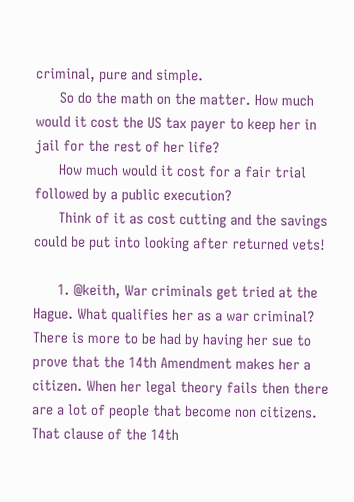criminal, pure and simple.
      So do the math on the matter. How much would it cost the US tax payer to keep her in jail for the rest of her life?
      How much would it cost for a fair trial followed by a public execution?
      Think of it as cost cutting and the savings could be put into looking after returned vets!

      1. @keith, War criminals get tried at the Hague. What qualifies her as a war criminal? There is more to be had by having her sue to prove that the 14th Amendment makes her a citizen. When her legal theory fails then there are a lot of people that become non citizens. That clause of the 14th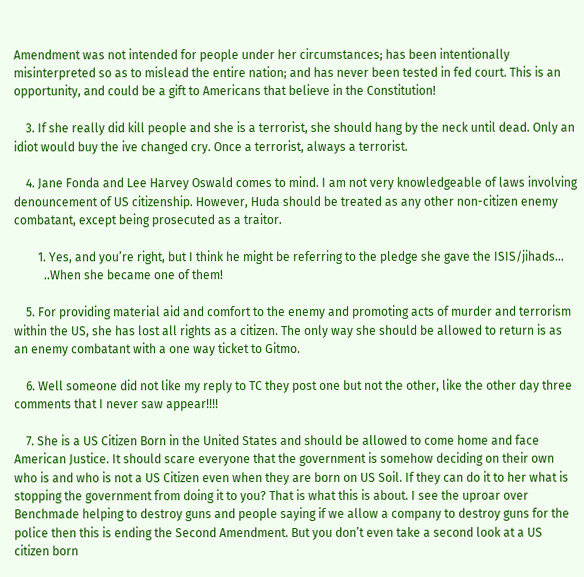Amendment was not intended for people under her circumstances; has been intentionally misinterpreted so as to mislead the entire nation; and has never been tested in fed court. This is an opportunity, and could be a gift to Americans that believe in the Constitution!

    3. If she really did kill people and she is a terrorist, she should hang by the neck until dead. Only an idiot would buy the ive changed cry. Once a terrorist, always a terrorist.

    4. Jane Fonda and Lee Harvey Oswald comes to mind. I am not very knowledgeable of laws involving denouncement of US citizenship. However, Huda should be treated as any other non-citizen enemy combatant, except being prosecuted as a traitor.

        1. Yes, and you’re right, but I think he might be referring to the pledge she gave the ISIS/jihads…
          ..When she became one of them!

    5. For providing material aid and comfort to the enemy and promoting acts of murder and terrorism within the US, she has lost all rights as a citizen. The only way she should be allowed to return is as an enemy combatant with a one way ticket to Gitmo.

    6. Well someone did not like my reply to TC they post one but not the other, like the other day three comments that I never saw appear!!!!

    7. She is a US Citizen Born in the United States and should be allowed to come home and face American Justice. It should scare everyone that the government is somehow deciding on their own who is and who is not a US Citizen even when they are born on US Soil. If they can do it to her what is stopping the government from doing it to you? That is what this is about. I see the uproar over Benchmade helping to destroy guns and people saying if we allow a company to destroy guns for the police then this is ending the Second Amendment. But you don’t even take a second look at a US citizen born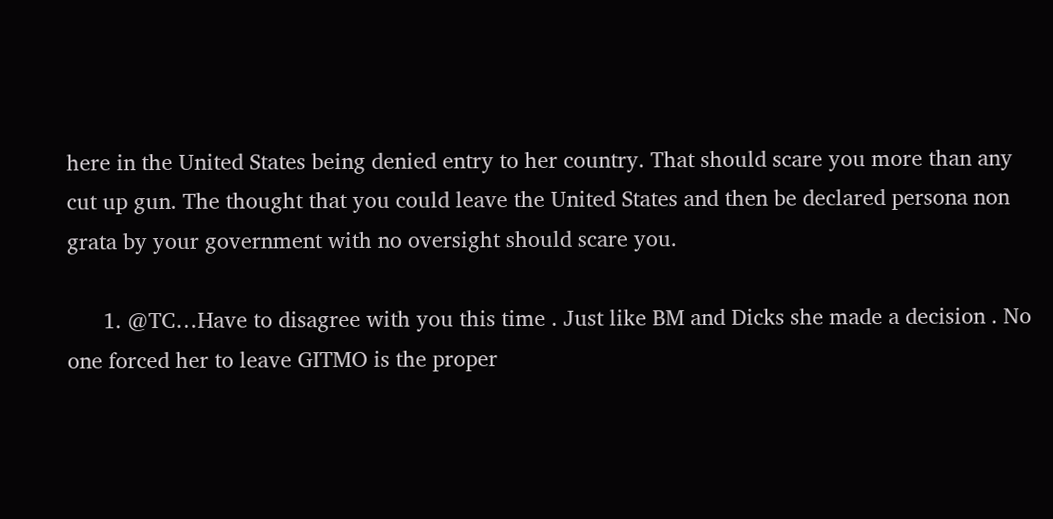here in the United States being denied entry to her country. That should scare you more than any cut up gun. The thought that you could leave the United States and then be declared persona non grata by your government with no oversight should scare you.

      1. @TC…Have to disagree with you this time . Just like BM and Dicks she made a decision . No one forced her to leave GITMO is the proper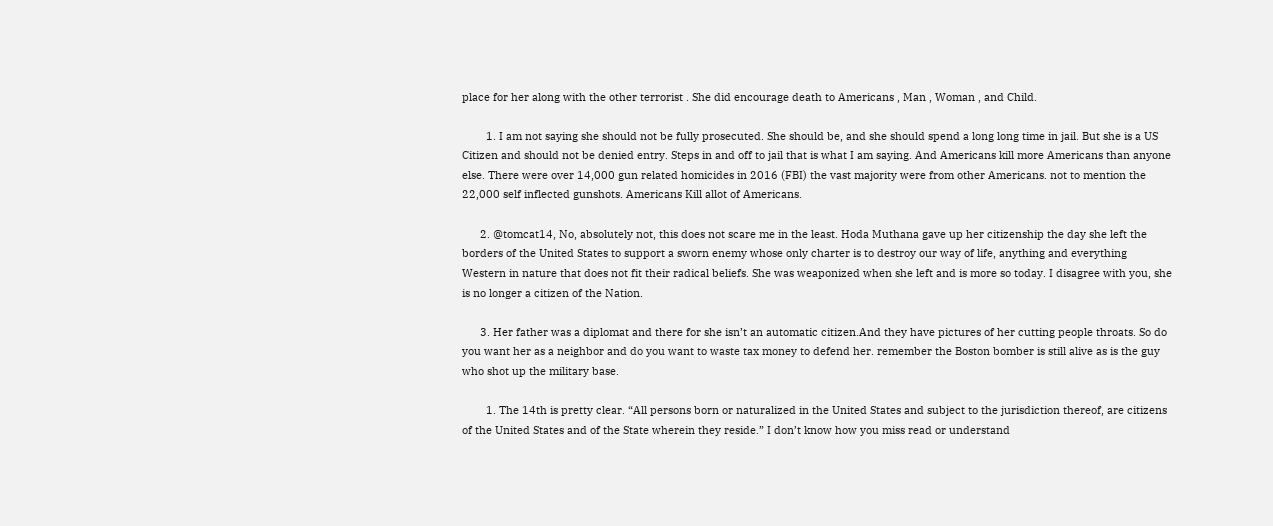place for her along with the other terrorist . She did encourage death to Americans , Man , Woman , and Child.

        1. I am not saying she should not be fully prosecuted. She should be, and she should spend a long long time in jail. But she is a US Citizen and should not be denied entry. Steps in and off to jail that is what I am saying. And Americans kill more Americans than anyone else. There were over 14,000 gun related homicides in 2016 (FBI) the vast majority were from other Americans. not to mention the 22,000 self inflected gunshots. Americans Kill allot of Americans.

      2. @tomcat14, No, absolutely not, this does not scare me in the least. Hoda Muthana gave up her citizenship the day she left the borders of the United States to support a sworn enemy whose only charter is to destroy our way of life, anything and everything Western in nature that does not fit their radical beliefs. She was weaponized when she left and is more so today. I disagree with you, she is no longer a citizen of the Nation.

      3. Her father was a diplomat and there for she isn’t an automatic citizen.And they have pictures of her cutting people throats. So do you want her as a neighbor and do you want to waste tax money to defend her. remember the Boston bomber is still alive as is the guy who shot up the military base.

        1. The 14th is pretty clear. “All persons born or naturalized in the United States and subject to the jurisdiction thereof, are citizens of the United States and of the State wherein they reside.” I don’t know how you miss read or understand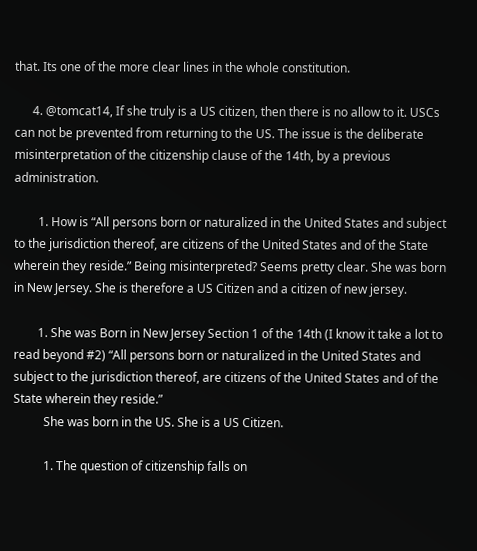that. Its one of the more clear lines in the whole constitution.

      4. @tomcat14, If she truly is a US citizen, then there is no allow to it. USCs can not be prevented from returning to the US. The issue is the deliberate misinterpretation of the citizenship clause of the 14th, by a previous administration.

        1. How is “All persons born or naturalized in the United States and subject to the jurisdiction thereof, are citizens of the United States and of the State wherein they reside.” Being misinterpreted? Seems pretty clear. She was born in New Jersey. She is therefore a US Citizen and a citizen of new jersey.

        1. She was Born in New Jersey Section 1 of the 14th (I know it take a lot to read beyond #2) “All persons born or naturalized in the United States and subject to the jurisdiction thereof, are citizens of the United States and of the State wherein they reside.”
          She was born in the US. She is a US Citizen.

          1. The question of citizenship falls on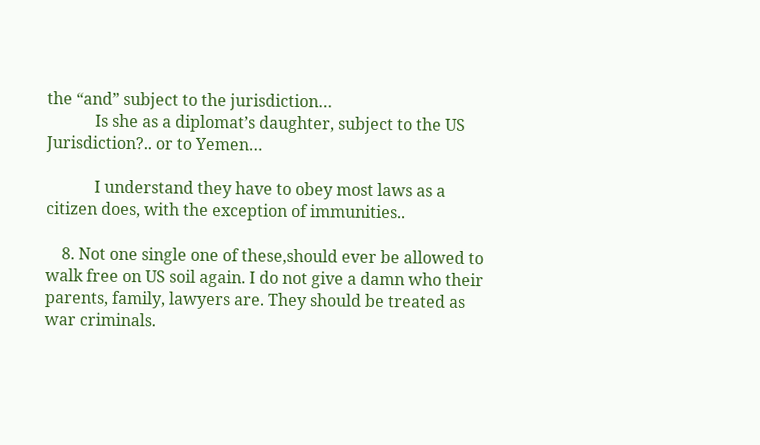the “and” subject to the jurisdiction…
            Is she as a diplomat’s daughter, subject to the US Jurisdiction?.. or to Yemen…

            I understand they have to obey most laws as a citizen does, with the exception of immunities..

    8. Not one single one of these,should ever be allowed to walk free on US soil again. I do not give a damn who their parents, family, lawyers are. They should be treated as war criminals.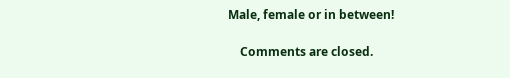Male, female or in between!

    Comments are closed.